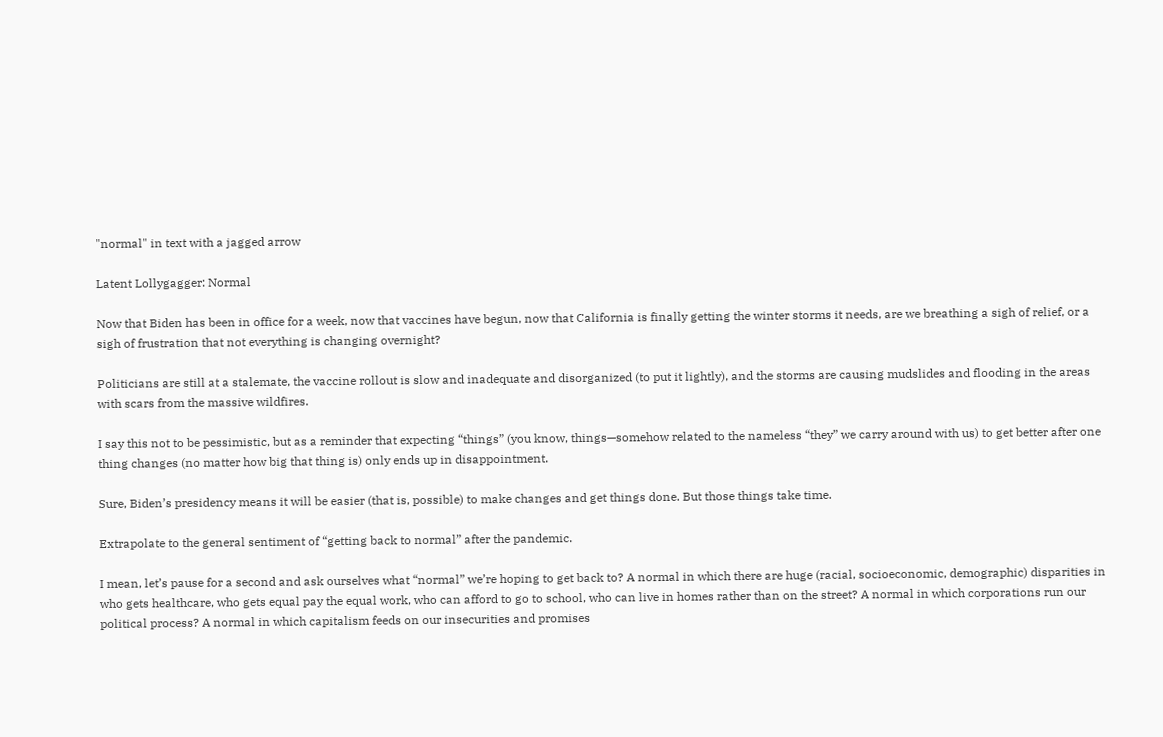"normal" in text with a jagged arrow

Latent Lollygagger: Normal

Now that Biden has been in office for a week, now that vaccines have begun, now that California is finally getting the winter storms it needs, are we breathing a sigh of relief, or a sigh of frustration that not everything is changing overnight?

Politicians are still at a stalemate, the vaccine rollout is slow and inadequate and disorganized (to put it lightly), and the storms are causing mudslides and flooding in the areas with scars from the massive wildfires.

I say this not to be pessimistic, but as a reminder that expecting “things” (you know, things—somehow related to the nameless “they” we carry around with us) to get better after one thing changes (no matter how big that thing is) only ends up in disappointment.

Sure, Biden’s presidency means it will be easier (that is, possible) to make changes and get things done. But those things take time.

Extrapolate to the general sentiment of “getting back to normal” after the pandemic.

I mean, let’s pause for a second and ask ourselves what “normal” we’re hoping to get back to? A normal in which there are huge (racial, socioeconomic, demographic) disparities in who gets healthcare, who gets equal pay the equal work, who can afford to go to school, who can live in homes rather than on the street? A normal in which corporations run our political process? A normal in which capitalism feeds on our insecurities and promises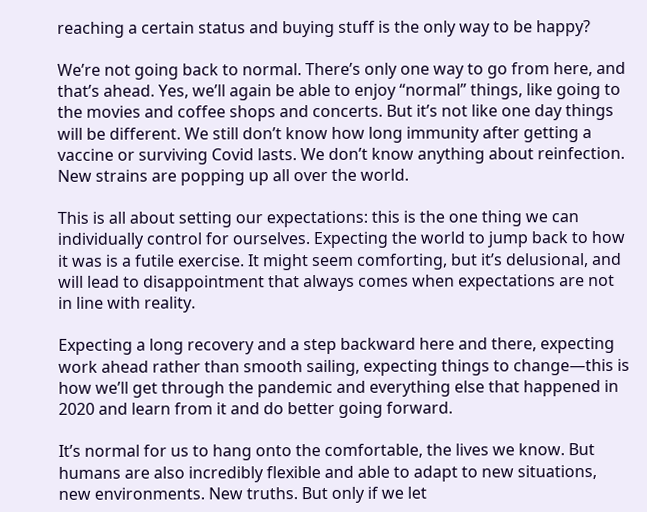reaching a certain status and buying stuff is the only way to be happy?

We’re not going back to normal. There’s only one way to go from here, and that’s ahead. Yes, we’ll again be able to enjoy “normal” things, like going to the movies and coffee shops and concerts. But it’s not like one day things will be different. We still don’t know how long immunity after getting a vaccine or surviving Covid lasts. We don’t know anything about reinfection. New strains are popping up all over the world.

This is all about setting our expectations: this is the one thing we can individually control for ourselves. Expecting the world to jump back to how it was is a futile exercise. It might seem comforting, but it’s delusional, and will lead to disappointment that always comes when expectations are not in line with reality.

Expecting a long recovery and a step backward here and there, expecting work ahead rather than smooth sailing, expecting things to change—this is how we’ll get through the pandemic and everything else that happened in 2020 and learn from it and do better going forward.

It’s normal for us to hang onto the comfortable, the lives we know. But humans are also incredibly flexible and able to adapt to new situations, new environments. New truths. But only if we let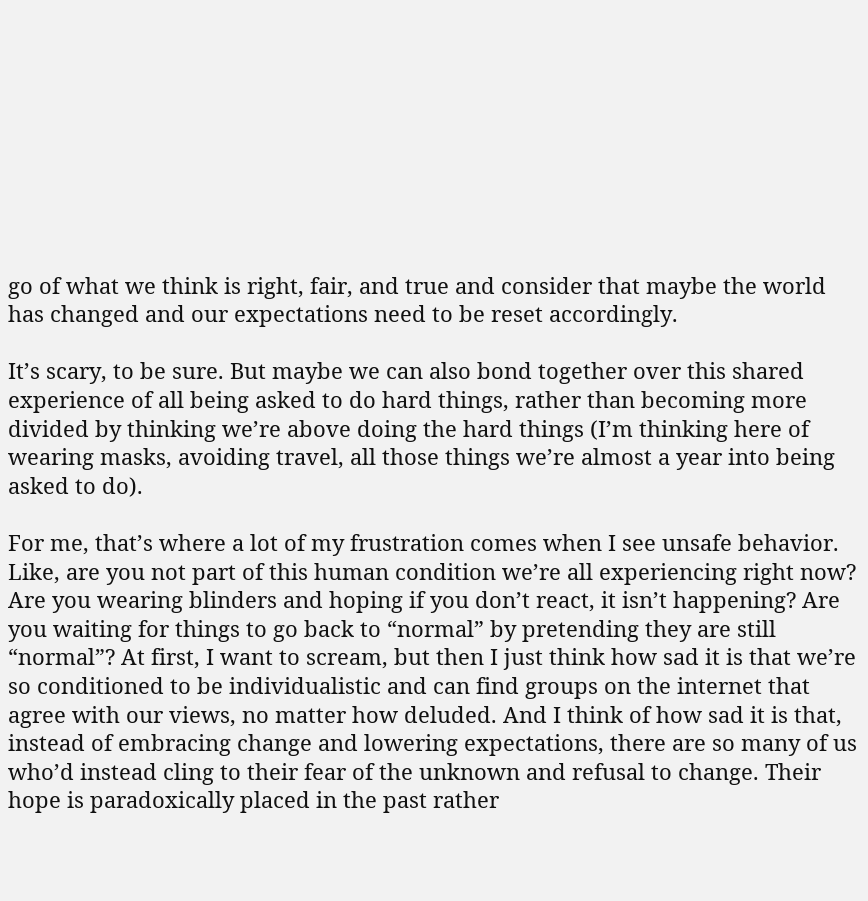go of what we think is right, fair, and true and consider that maybe the world has changed and our expectations need to be reset accordingly.

It’s scary, to be sure. But maybe we can also bond together over this shared experience of all being asked to do hard things, rather than becoming more divided by thinking we’re above doing the hard things (I’m thinking here of wearing masks, avoiding travel, all those things we’re almost a year into being asked to do).

For me, that’s where a lot of my frustration comes when I see unsafe behavior. Like, are you not part of this human condition we’re all experiencing right now? Are you wearing blinders and hoping if you don’t react, it isn’t happening? Are you waiting for things to go back to “normal” by pretending they are still “normal”? At first, I want to scream, but then I just think how sad it is that we’re so conditioned to be individualistic and can find groups on the internet that agree with our views, no matter how deluded. And I think of how sad it is that, instead of embracing change and lowering expectations, there are so many of us who’d instead cling to their fear of the unknown and refusal to change. Their hope is paradoxically placed in the past rather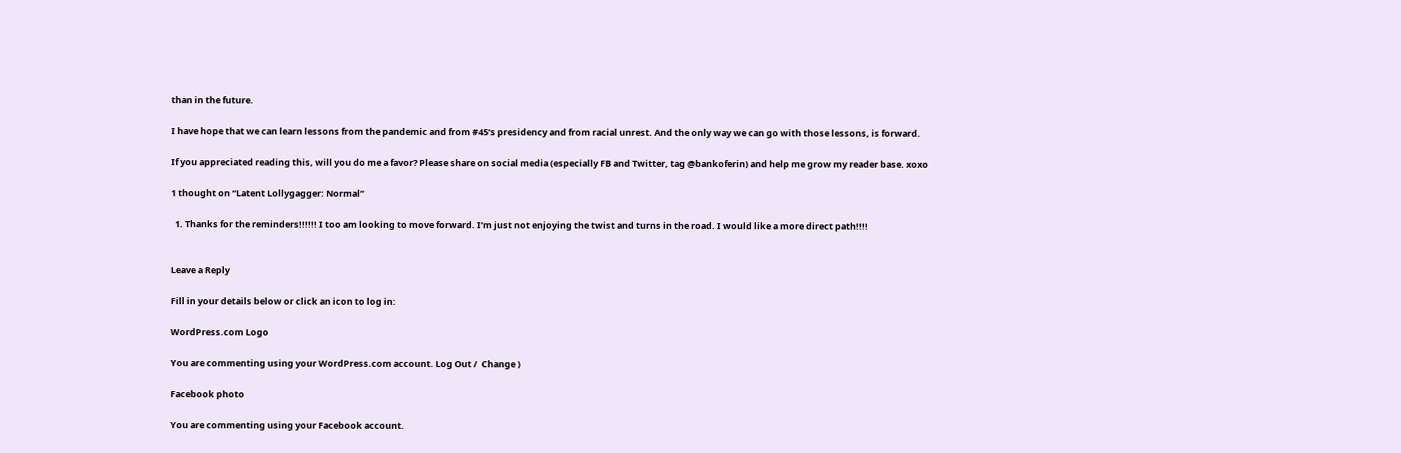than in the future.

I have hope that we can learn lessons from the pandemic and from #45’s presidency and from racial unrest. And the only way we can go with those lessons, is forward.

If you appreciated reading this, will you do me a favor? Please share on social media (especially FB and Twitter, tag @bankoferin) and help me grow my reader base. xoxo

1 thought on “Latent Lollygagger: Normal”

  1. Thanks for the reminders!!!!!! I too am looking to move forward. I’m just not enjoying the twist and turns in the road. I would like a more direct path!!!!


Leave a Reply

Fill in your details below or click an icon to log in:

WordPress.com Logo

You are commenting using your WordPress.com account. Log Out /  Change )

Facebook photo

You are commenting using your Facebook account.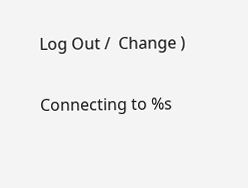Log Out /  Change )

Connecting to %s